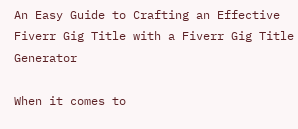An Easy Guide to Crafting an Effective Fiverr Gig Title with a Fiverr Gig Title Generator

When it comes to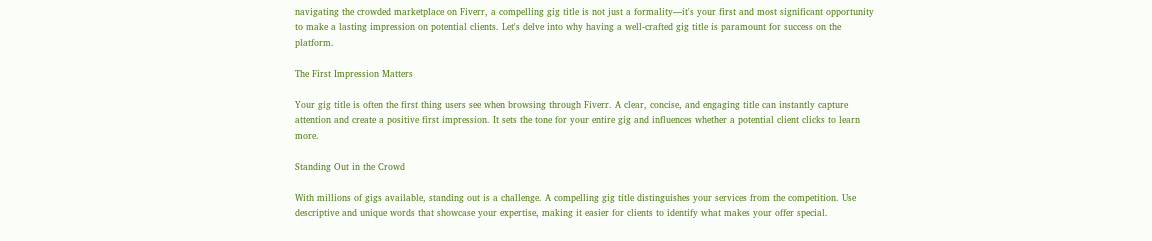navigating the crowded marketplace on Fiverr, a compelling gig title is not just a formality—it's your first and most significant opportunity to make a lasting impression on potential clients. Let's delve into why having a well-crafted gig title is paramount for success on the platform.

The First Impression Matters

Your gig title is often the first thing users see when browsing through Fiverr. A clear, concise, and engaging title can instantly capture attention and create a positive first impression. It sets the tone for your entire gig and influences whether a potential client clicks to learn more.

Standing Out in the Crowd

With millions of gigs available, standing out is a challenge. A compelling gig title distinguishes your services from the competition. Use descriptive and unique words that showcase your expertise, making it easier for clients to identify what makes your offer special.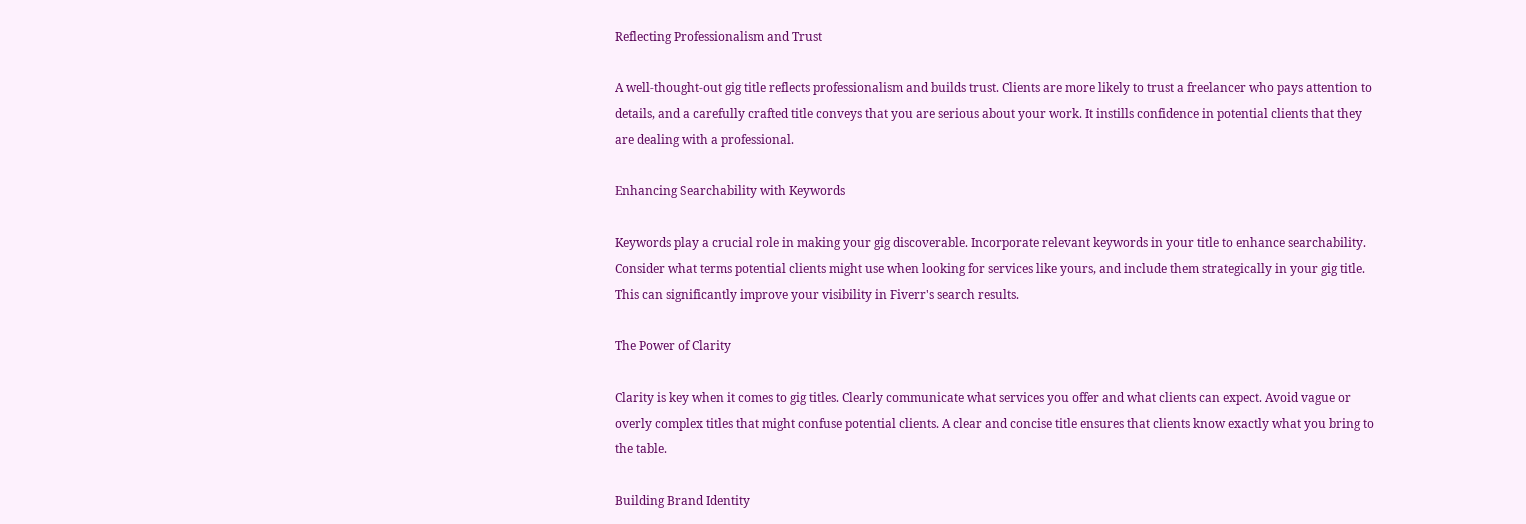Reflecting Professionalism and Trust

A well-thought-out gig title reflects professionalism and builds trust. Clients are more likely to trust a freelancer who pays attention to details, and a carefully crafted title conveys that you are serious about your work. It instills confidence in potential clients that they are dealing with a professional.

Enhancing Searchability with Keywords

Keywords play a crucial role in making your gig discoverable. Incorporate relevant keywords in your title to enhance searchability. Consider what terms potential clients might use when looking for services like yours, and include them strategically in your gig title. This can significantly improve your visibility in Fiverr's search results.

The Power of Clarity

Clarity is key when it comes to gig titles. Clearly communicate what services you offer and what clients can expect. Avoid vague or overly complex titles that might confuse potential clients. A clear and concise title ensures that clients know exactly what you bring to the table.

Building Brand Identity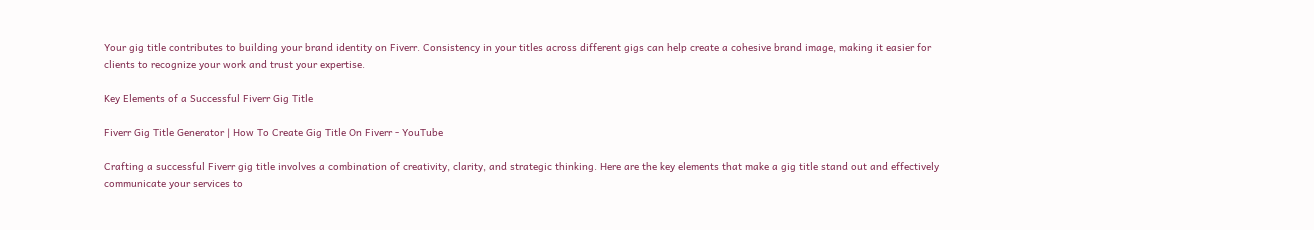Your gig title contributes to building your brand identity on Fiverr. Consistency in your titles across different gigs can help create a cohesive brand image, making it easier for clients to recognize your work and trust your expertise.

Key Elements of a Successful Fiverr Gig Title

Fiverr Gig Title Generator | How To Create Gig Title On Fiverr - YouTube

Crafting a successful Fiverr gig title involves a combination of creativity, clarity, and strategic thinking. Here are the key elements that make a gig title stand out and effectively communicate your services to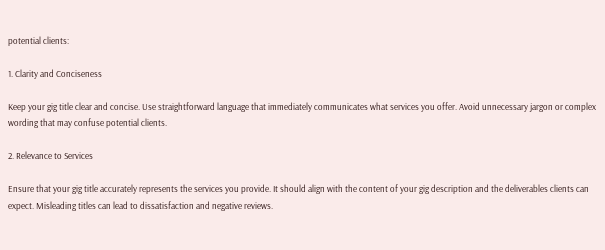potential clients:

1. Clarity and Conciseness

Keep your gig title clear and concise. Use straightforward language that immediately communicates what services you offer. Avoid unnecessary jargon or complex wording that may confuse potential clients.

2. Relevance to Services

Ensure that your gig title accurately represents the services you provide. It should align with the content of your gig description and the deliverables clients can expect. Misleading titles can lead to dissatisfaction and negative reviews.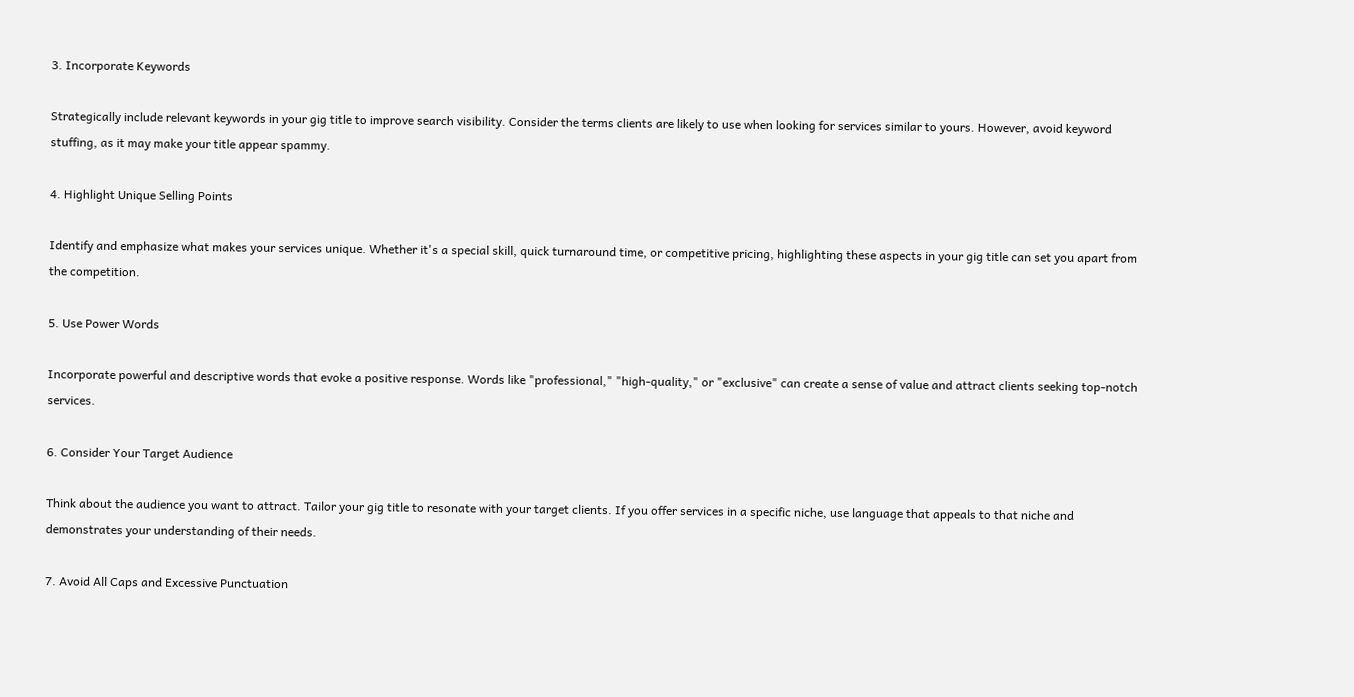3. Incorporate Keywords

Strategically include relevant keywords in your gig title to improve search visibility. Consider the terms clients are likely to use when looking for services similar to yours. However, avoid keyword stuffing, as it may make your title appear spammy.

4. Highlight Unique Selling Points

Identify and emphasize what makes your services unique. Whether it's a special skill, quick turnaround time, or competitive pricing, highlighting these aspects in your gig title can set you apart from the competition.

5. Use Power Words

Incorporate powerful and descriptive words that evoke a positive response. Words like "professional," "high-quality," or "exclusive" can create a sense of value and attract clients seeking top-notch services.

6. Consider Your Target Audience

Think about the audience you want to attract. Tailor your gig title to resonate with your target clients. If you offer services in a specific niche, use language that appeals to that niche and demonstrates your understanding of their needs.

7. Avoid All Caps and Excessive Punctuation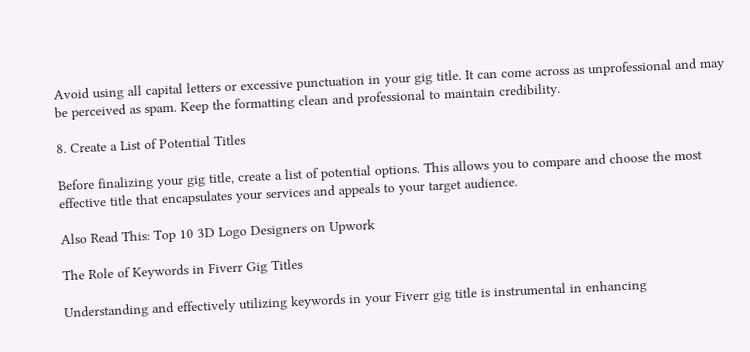Avoid using all capital letters or excessive punctuation in your gig title. It can come across as unprofessional and may be perceived as spam. Keep the formatting clean and professional to maintain credibility.

8. Create a List of Potential Titles

Before finalizing your gig title, create a list of potential options. This allows you to compare and choose the most effective title that encapsulates your services and appeals to your target audience.

Also Read This: Top 10 3D Logo Designers on Upwork

The Role of Keywords in Fiverr Gig Titles

Understanding and effectively utilizing keywords in your Fiverr gig title is instrumental in enhancing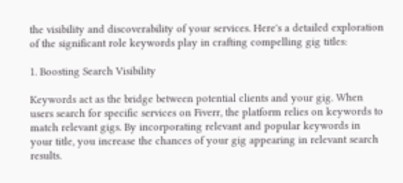the visibility and discoverability of your services. Here's a detailed exploration of the significant role keywords play in crafting compelling gig titles:

1. Boosting Search Visibility

Keywords act as the bridge between potential clients and your gig. When users search for specific services on Fiverr, the platform relies on keywords to match relevant gigs. By incorporating relevant and popular keywords in your title, you increase the chances of your gig appearing in relevant search results.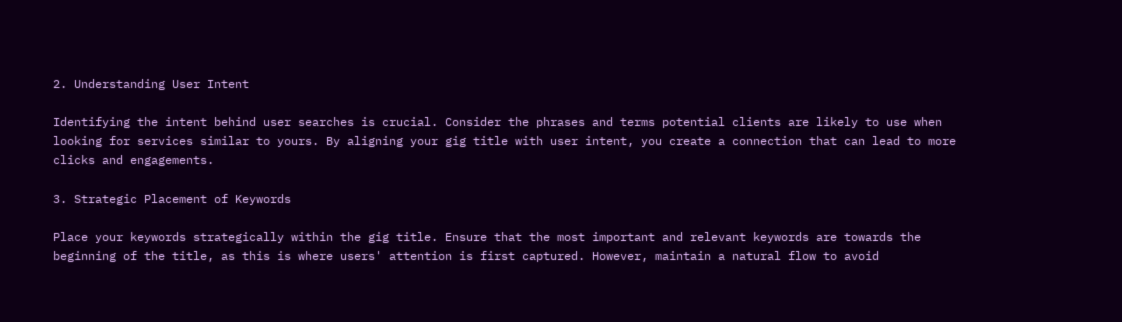2. Understanding User Intent

Identifying the intent behind user searches is crucial. Consider the phrases and terms potential clients are likely to use when looking for services similar to yours. By aligning your gig title with user intent, you create a connection that can lead to more clicks and engagements.

3. Strategic Placement of Keywords

Place your keywords strategically within the gig title. Ensure that the most important and relevant keywords are towards the beginning of the title, as this is where users' attention is first captured. However, maintain a natural flow to avoid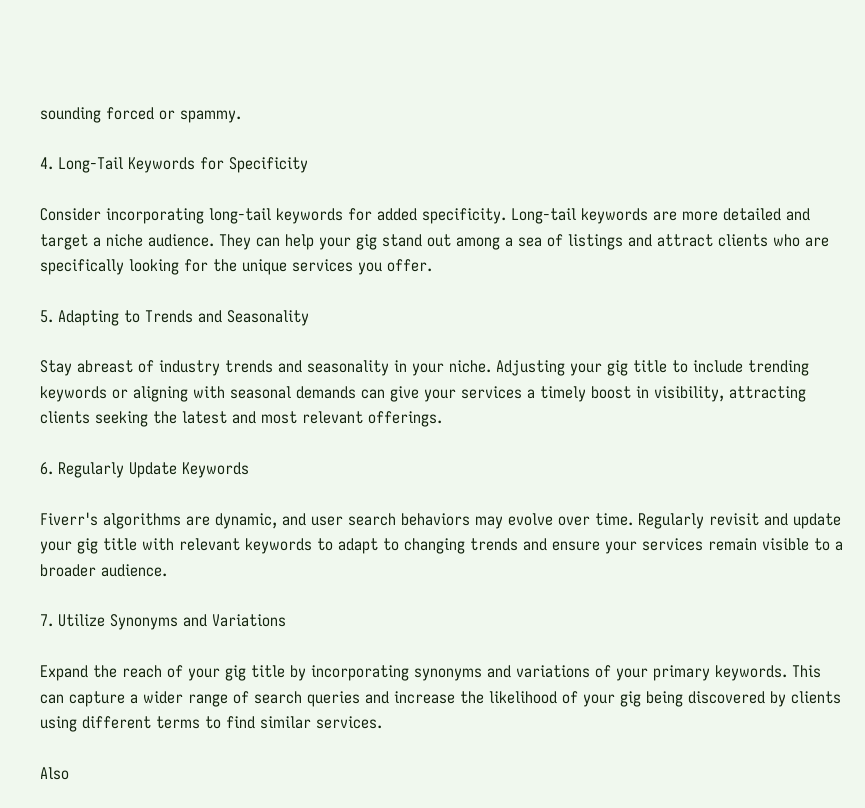sounding forced or spammy.

4. Long-Tail Keywords for Specificity

Consider incorporating long-tail keywords for added specificity. Long-tail keywords are more detailed and target a niche audience. They can help your gig stand out among a sea of listings and attract clients who are specifically looking for the unique services you offer.

5. Adapting to Trends and Seasonality

Stay abreast of industry trends and seasonality in your niche. Adjusting your gig title to include trending keywords or aligning with seasonal demands can give your services a timely boost in visibility, attracting clients seeking the latest and most relevant offerings.

6. Regularly Update Keywords

Fiverr's algorithms are dynamic, and user search behaviors may evolve over time. Regularly revisit and update your gig title with relevant keywords to adapt to changing trends and ensure your services remain visible to a broader audience.

7. Utilize Synonyms and Variations

Expand the reach of your gig title by incorporating synonyms and variations of your primary keywords. This can capture a wider range of search queries and increase the likelihood of your gig being discovered by clients using different terms to find similar services.

Also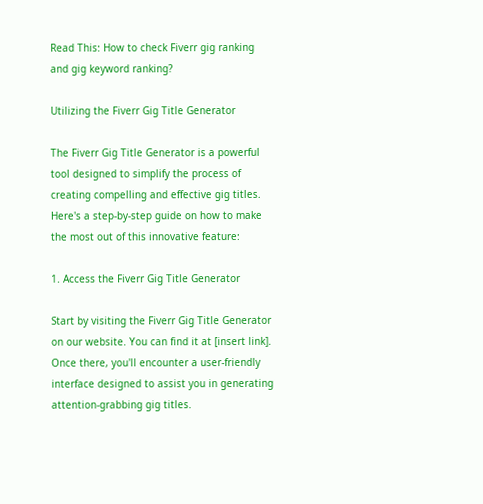Read This: How to check Fiverr gig ranking and gig keyword ranking?

Utilizing the Fiverr Gig Title Generator

The Fiverr Gig Title Generator is a powerful tool designed to simplify the process of creating compelling and effective gig titles. Here's a step-by-step guide on how to make the most out of this innovative feature:

1. Access the Fiverr Gig Title Generator

Start by visiting the Fiverr Gig Title Generator on our website. You can find it at [insert link]. Once there, you'll encounter a user-friendly interface designed to assist you in generating attention-grabbing gig titles.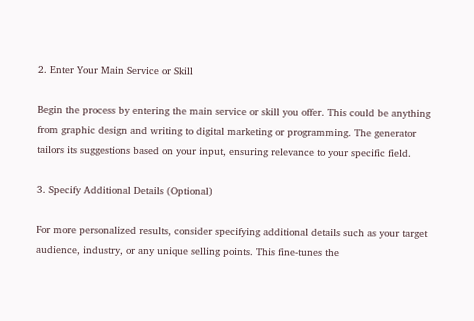2. Enter Your Main Service or Skill

Begin the process by entering the main service or skill you offer. This could be anything from graphic design and writing to digital marketing or programming. The generator tailors its suggestions based on your input, ensuring relevance to your specific field.

3. Specify Additional Details (Optional)

For more personalized results, consider specifying additional details such as your target audience, industry, or any unique selling points. This fine-tunes the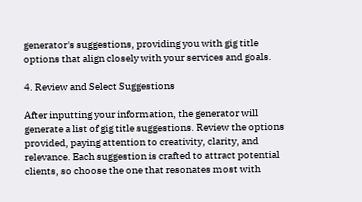generator's suggestions, providing you with gig title options that align closely with your services and goals.

4. Review and Select Suggestions

After inputting your information, the generator will generate a list of gig title suggestions. Review the options provided, paying attention to creativity, clarity, and relevance. Each suggestion is crafted to attract potential clients, so choose the one that resonates most with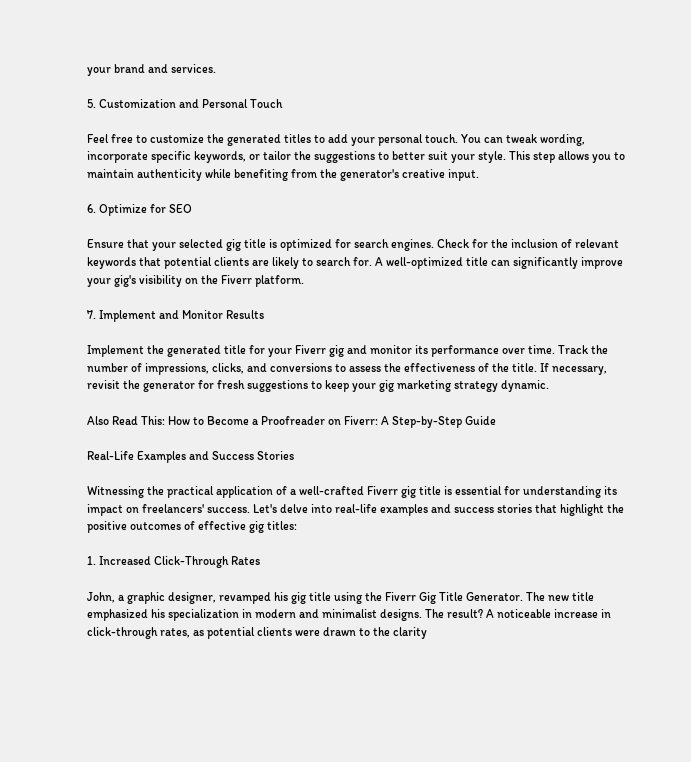your brand and services.

5. Customization and Personal Touch

Feel free to customize the generated titles to add your personal touch. You can tweak wording, incorporate specific keywords, or tailor the suggestions to better suit your style. This step allows you to maintain authenticity while benefiting from the generator's creative input.

6. Optimize for SEO

Ensure that your selected gig title is optimized for search engines. Check for the inclusion of relevant keywords that potential clients are likely to search for. A well-optimized title can significantly improve your gig's visibility on the Fiverr platform.

7. Implement and Monitor Results

Implement the generated title for your Fiverr gig and monitor its performance over time. Track the number of impressions, clicks, and conversions to assess the effectiveness of the title. If necessary, revisit the generator for fresh suggestions to keep your gig marketing strategy dynamic.

Also Read This: How to Become a Proofreader on Fiverr: A Step-by-Step Guide

Real-Life Examples and Success Stories

Witnessing the practical application of a well-crafted Fiverr gig title is essential for understanding its impact on freelancers' success. Let's delve into real-life examples and success stories that highlight the positive outcomes of effective gig titles:

1. Increased Click-Through Rates

John, a graphic designer, revamped his gig title using the Fiverr Gig Title Generator. The new title emphasized his specialization in modern and minimalist designs. The result? A noticeable increase in click-through rates, as potential clients were drawn to the clarity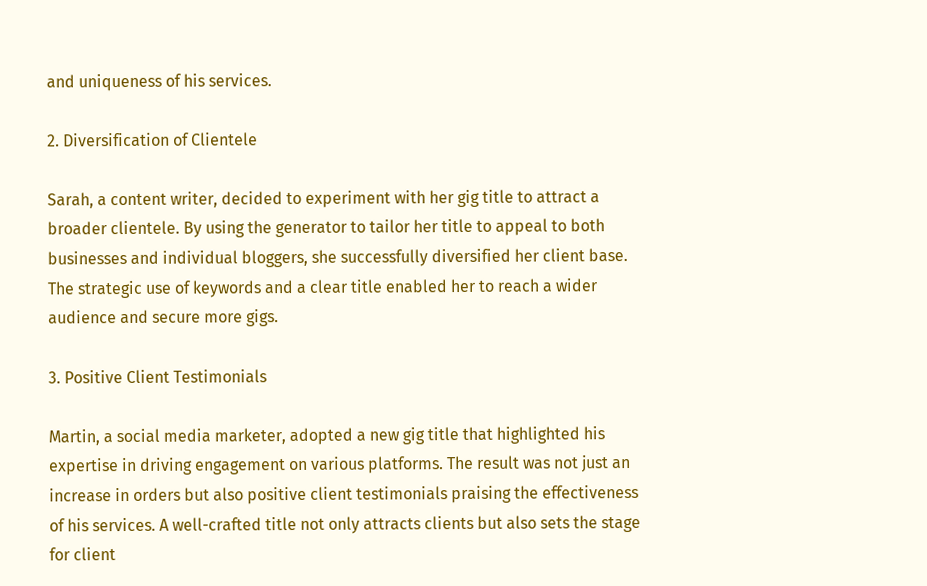and uniqueness of his services.

2. Diversification of Clientele

Sarah, a content writer, decided to experiment with her gig title to attract a broader clientele. By using the generator to tailor her title to appeal to both businesses and individual bloggers, she successfully diversified her client base. The strategic use of keywords and a clear title enabled her to reach a wider audience and secure more gigs.

3. Positive Client Testimonials

Martin, a social media marketer, adopted a new gig title that highlighted his expertise in driving engagement on various platforms. The result was not just an increase in orders but also positive client testimonials praising the effectiveness of his services. A well-crafted title not only attracts clients but also sets the stage for client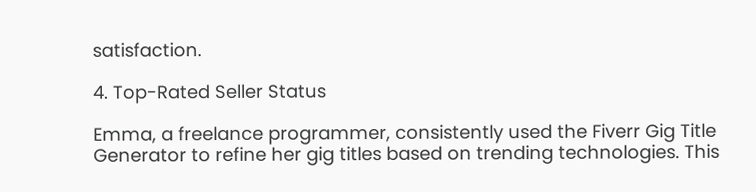satisfaction.

4. Top-Rated Seller Status

Emma, a freelance programmer, consistently used the Fiverr Gig Title Generator to refine her gig titles based on trending technologies. This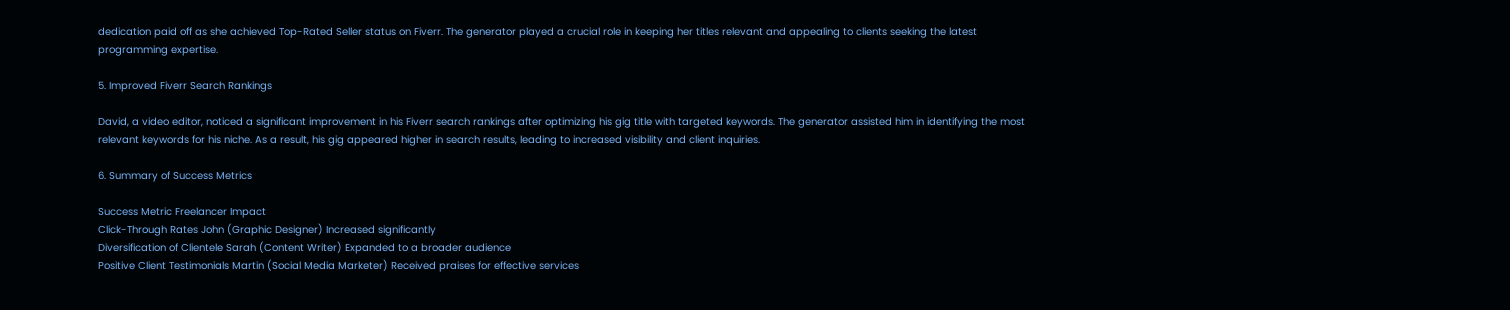dedication paid off as she achieved Top-Rated Seller status on Fiverr. The generator played a crucial role in keeping her titles relevant and appealing to clients seeking the latest programming expertise.

5. Improved Fiverr Search Rankings

David, a video editor, noticed a significant improvement in his Fiverr search rankings after optimizing his gig title with targeted keywords. The generator assisted him in identifying the most relevant keywords for his niche. As a result, his gig appeared higher in search results, leading to increased visibility and client inquiries.

6. Summary of Success Metrics

Success Metric Freelancer Impact
Click-Through Rates John (Graphic Designer) Increased significantly
Diversification of Clientele Sarah (Content Writer) Expanded to a broader audience
Positive Client Testimonials Martin (Social Media Marketer) Received praises for effective services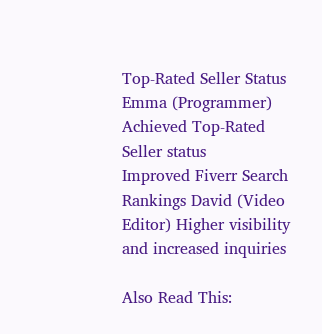Top-Rated Seller Status Emma (Programmer) Achieved Top-Rated Seller status
Improved Fiverr Search Rankings David (Video Editor) Higher visibility and increased inquiries

Also Read This: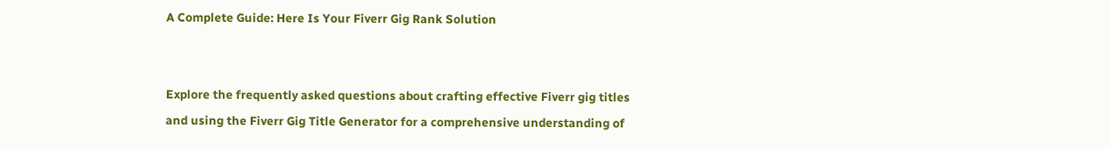A Complete Guide: Here Is Your Fiverr Gig Rank Solution


Explore the frequently asked questions about crafting effective Fiverr gig titles and using the Fiverr Gig Title Generator for a comprehensive understanding of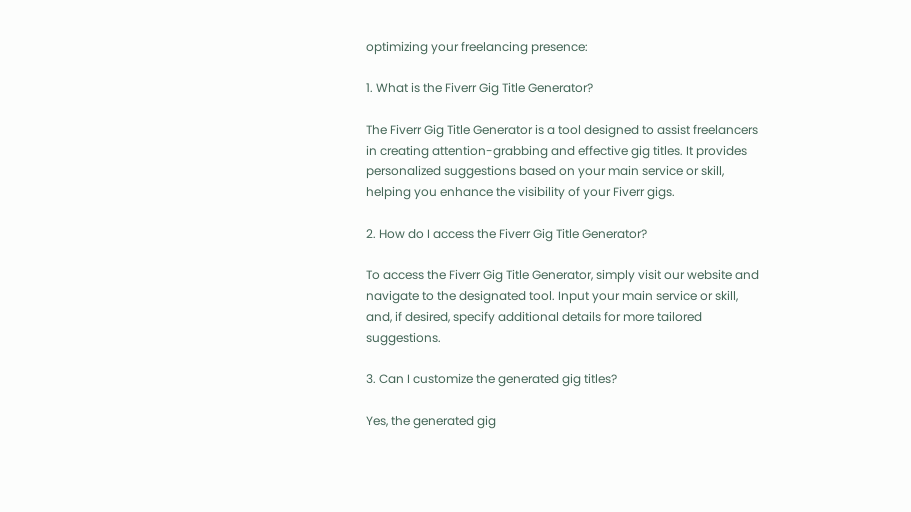optimizing your freelancing presence:

1. What is the Fiverr Gig Title Generator?

The Fiverr Gig Title Generator is a tool designed to assist freelancers in creating attention-grabbing and effective gig titles. It provides personalized suggestions based on your main service or skill, helping you enhance the visibility of your Fiverr gigs.

2. How do I access the Fiverr Gig Title Generator?

To access the Fiverr Gig Title Generator, simply visit our website and navigate to the designated tool. Input your main service or skill, and, if desired, specify additional details for more tailored suggestions.

3. Can I customize the generated gig titles?

Yes, the generated gig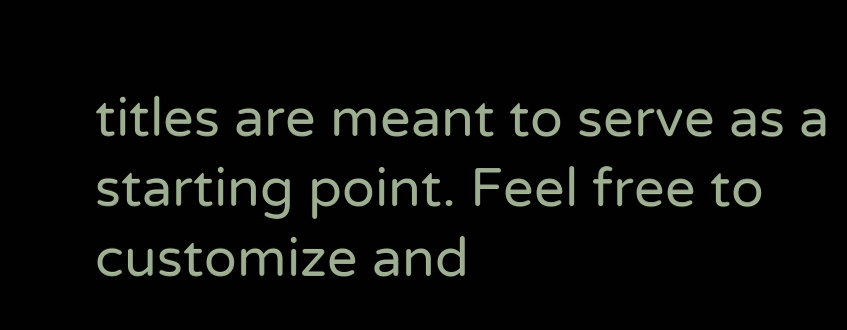titles are meant to serve as a starting point. Feel free to customize and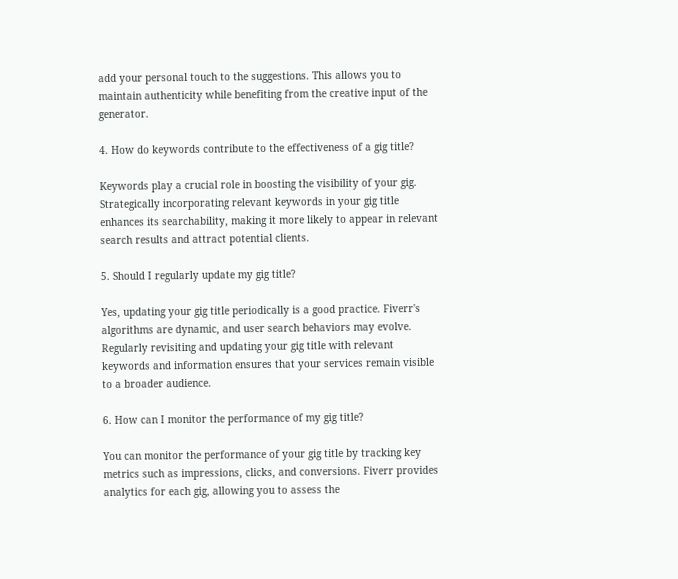add your personal touch to the suggestions. This allows you to maintain authenticity while benefiting from the creative input of the generator.

4. How do keywords contribute to the effectiveness of a gig title?

Keywords play a crucial role in boosting the visibility of your gig. Strategically incorporating relevant keywords in your gig title enhances its searchability, making it more likely to appear in relevant search results and attract potential clients.

5. Should I regularly update my gig title?

Yes, updating your gig title periodically is a good practice. Fiverr's algorithms are dynamic, and user search behaviors may evolve. Regularly revisiting and updating your gig title with relevant keywords and information ensures that your services remain visible to a broader audience.

6. How can I monitor the performance of my gig title?

You can monitor the performance of your gig title by tracking key metrics such as impressions, clicks, and conversions. Fiverr provides analytics for each gig, allowing you to assess the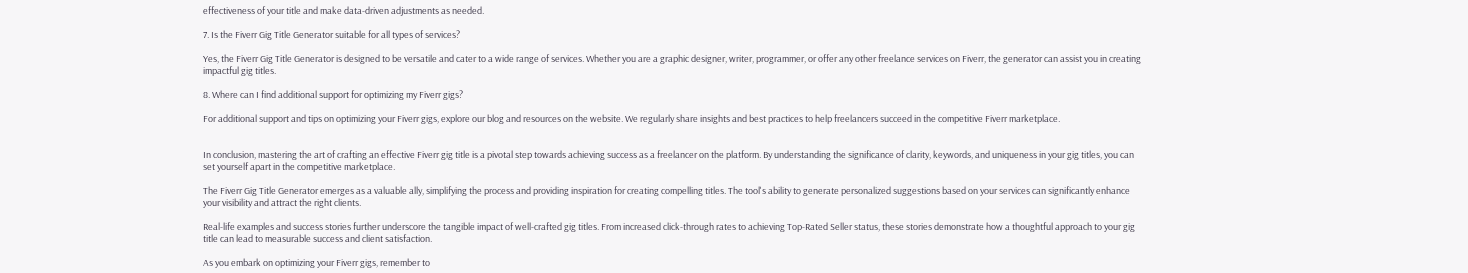effectiveness of your title and make data-driven adjustments as needed.

7. Is the Fiverr Gig Title Generator suitable for all types of services?

Yes, the Fiverr Gig Title Generator is designed to be versatile and cater to a wide range of services. Whether you are a graphic designer, writer, programmer, or offer any other freelance services on Fiverr, the generator can assist you in creating impactful gig titles.

8. Where can I find additional support for optimizing my Fiverr gigs?

For additional support and tips on optimizing your Fiverr gigs, explore our blog and resources on the website. We regularly share insights and best practices to help freelancers succeed in the competitive Fiverr marketplace.


In conclusion, mastering the art of crafting an effective Fiverr gig title is a pivotal step towards achieving success as a freelancer on the platform. By understanding the significance of clarity, keywords, and uniqueness in your gig titles, you can set yourself apart in the competitive marketplace.

The Fiverr Gig Title Generator emerges as a valuable ally, simplifying the process and providing inspiration for creating compelling titles. The tool's ability to generate personalized suggestions based on your services can significantly enhance your visibility and attract the right clients.

Real-life examples and success stories further underscore the tangible impact of well-crafted gig titles. From increased click-through rates to achieving Top-Rated Seller status, these stories demonstrate how a thoughtful approach to your gig title can lead to measurable success and client satisfaction.

As you embark on optimizing your Fiverr gigs, remember to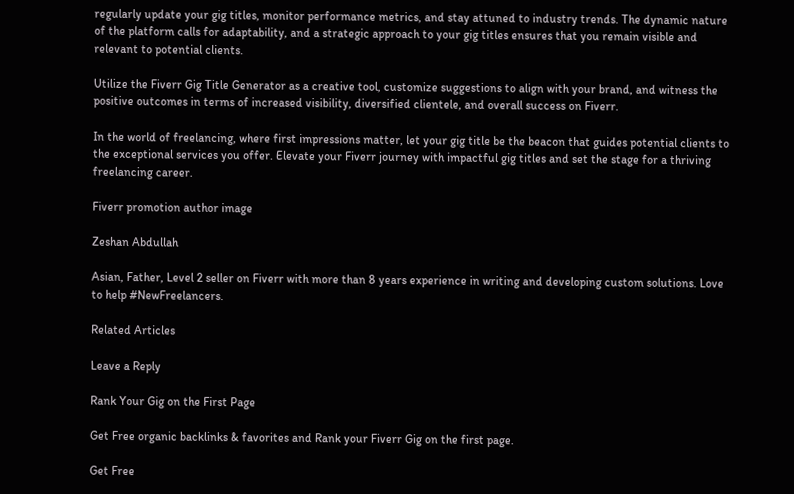regularly update your gig titles, monitor performance metrics, and stay attuned to industry trends. The dynamic nature of the platform calls for adaptability, and a strategic approach to your gig titles ensures that you remain visible and relevant to potential clients.

Utilize the Fiverr Gig Title Generator as a creative tool, customize suggestions to align with your brand, and witness the positive outcomes in terms of increased visibility, diversified clientele, and overall success on Fiverr.

In the world of freelancing, where first impressions matter, let your gig title be the beacon that guides potential clients to the exceptional services you offer. Elevate your Fiverr journey with impactful gig titles and set the stage for a thriving freelancing career.

Fiverr promotion author image

Zeshan Abdullah

Asian, Father, Level 2 seller on Fiverr with more than 8 years experience in writing and developing custom solutions. Love to help #NewFreelancers.

Related Articles

Leave a Reply

Rank Your Gig on the First Page

Get Free organic backlinks & favorites and Rank your Fiverr Gig on the first page.

Get Free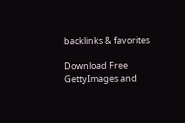backlinks & favorites

Download Free GettyImages and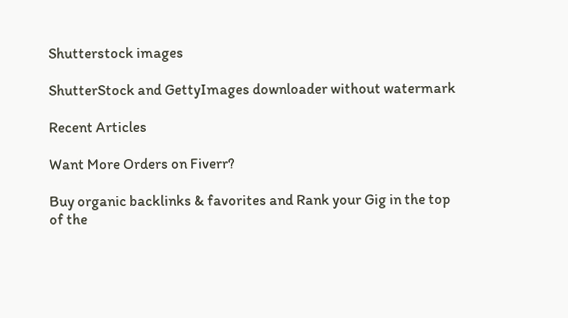Shutterstock images

ShutterStock and GettyImages downloader without watermark

Recent Articles

Want More Orders on Fiverr?

Buy organic backlinks & favorites and Rank your Gig in the top of the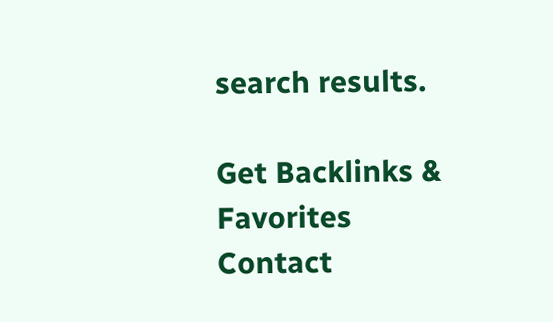search results.

Get Backlinks & Favorites
Contact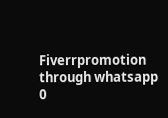Fiverrpromotion through whatsapp 0